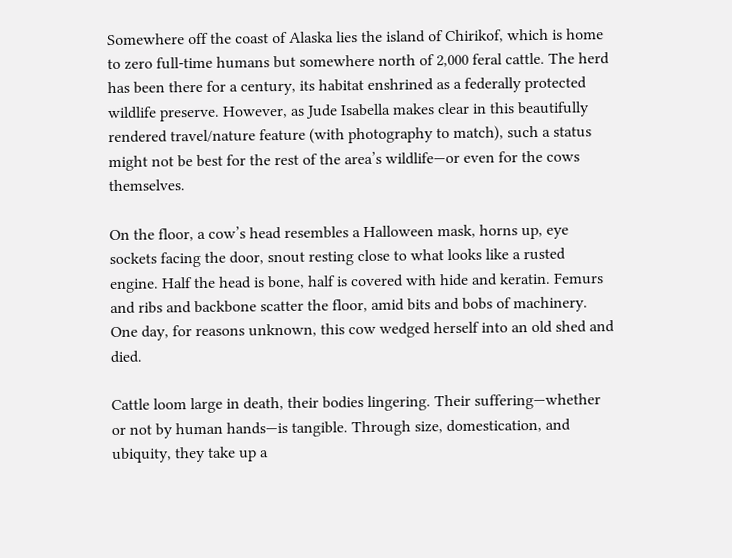Somewhere off the coast of Alaska lies the island of Chirikof, which is home to zero full-time humans but somewhere north of 2,000 feral cattle. The herd has been there for a century, its habitat enshrined as a federally protected wildlife preserve. However, as Jude Isabella makes clear in this beautifully rendered travel/nature feature (with photography to match), such a status might not be best for the rest of the area’s wildlife—or even for the cows themselves.

On the floor, a cow’s head resembles a Halloween mask, horns up, eye sockets facing the door, snout resting close to what looks like a rusted engine. Half the head is bone, half is covered with hide and keratin. Femurs and ribs and backbone scatter the floor, amid bits and bobs of machinery. One day, for reasons unknown, this cow wedged herself into an old shed and died.

Cattle loom large in death, their bodies lingering. Their suffering—whether or not by human hands—is tangible. Through size, domestication, and ubiquity, they take up a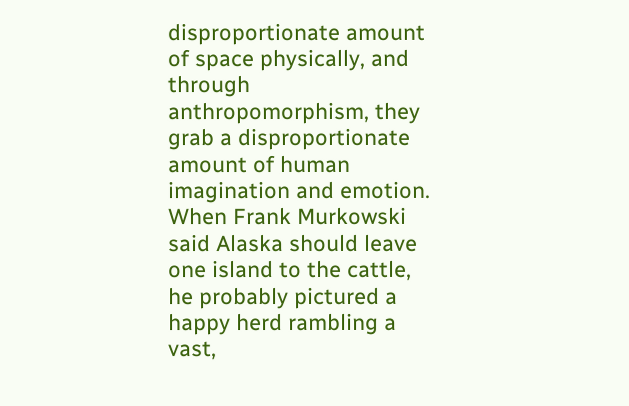disproportionate amount of space physically, and through anthropomorphism, they grab a disproportionate amount of human imagination and emotion. When Frank Murkowski said Alaska should leave one island to the cattle, he probably pictured a happy herd rambling a vast,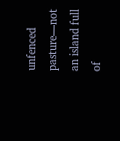unfenced pasture—not an island full of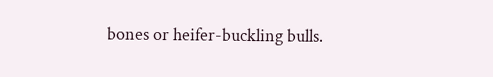bones or heifer-buckling bulls.